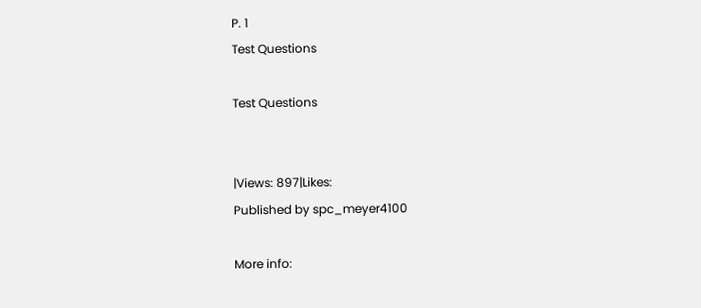P. 1
Test Questions

Test Questions


|Views: 897|Likes:
Published by spc_meyer4100

More info: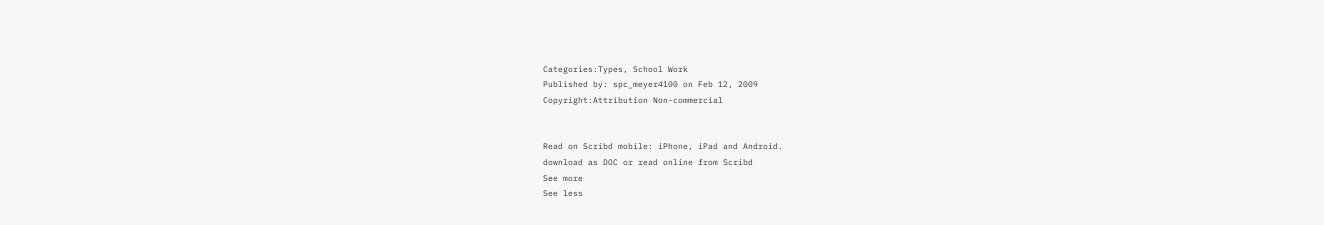Categories:Types, School Work
Published by: spc_meyer4100 on Feb 12, 2009
Copyright:Attribution Non-commercial


Read on Scribd mobile: iPhone, iPad and Android.
download as DOC or read online from Scribd
See more
See less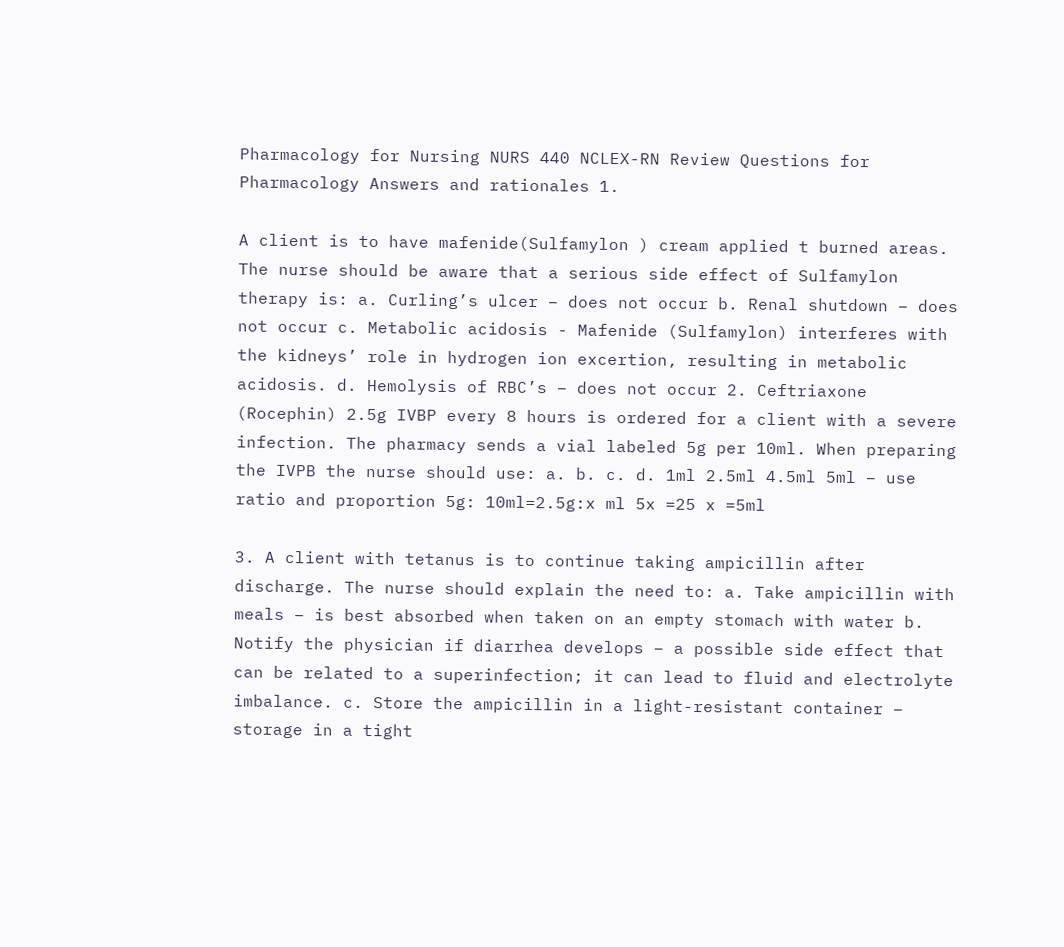Pharmacology for Nursing NURS 440 NCLEX-RN Review Questions for Pharmacology Answers and rationales 1.

A client is to have mafenide(Sulfamylon ) cream applied t burned areas. The nurse should be aware that a serious side effect of Sulfamylon therapy is: a. Curling’s ulcer – does not occur b. Renal shutdown – does not occur c. Metabolic acidosis - Mafenide (Sulfamylon) interferes with the kidneys’ role in hydrogen ion excertion, resulting in metabolic acidosis. d. Hemolysis of RBC’s – does not occur 2. Ceftriaxone (Rocephin) 2.5g IVBP every 8 hours is ordered for a client with a severe infection. The pharmacy sends a vial labeled 5g per 10ml. When preparing the IVPB the nurse should use: a. b. c. d. 1ml 2.5ml 4.5ml 5ml – use ratio and proportion 5g: 10ml=2.5g:x ml 5x =25 x =5ml

3. A client with tetanus is to continue taking ampicillin after discharge. The nurse should explain the need to: a. Take ampicillin with meals – is best absorbed when taken on an empty stomach with water b. Notify the physician if diarrhea develops – a possible side effect that can be related to a superinfection; it can lead to fluid and electrolyte imbalance. c. Store the ampicillin in a light-resistant container – storage in a tight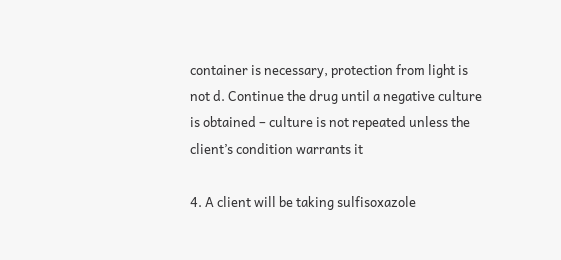container is necessary, protection from light is not d. Continue the drug until a negative culture is obtained – culture is not repeated unless the client’s condition warrants it

4. A client will be taking sulfisoxazole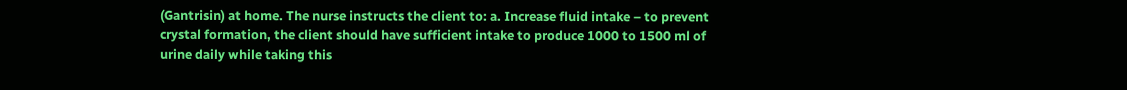(Gantrisin) at home. The nurse instructs the client to: a. Increase fluid intake – to prevent crystal formation, the client should have sufficient intake to produce 1000 to 1500 ml of urine daily while taking this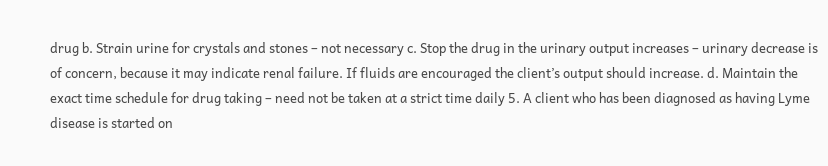drug b. Strain urine for crystals and stones – not necessary c. Stop the drug in the urinary output increases – urinary decrease is of concern, because it may indicate renal failure. If fluids are encouraged the client’s output should increase. d. Maintain the exact time schedule for drug taking – need not be taken at a strict time daily 5. A client who has been diagnosed as having Lyme disease is started on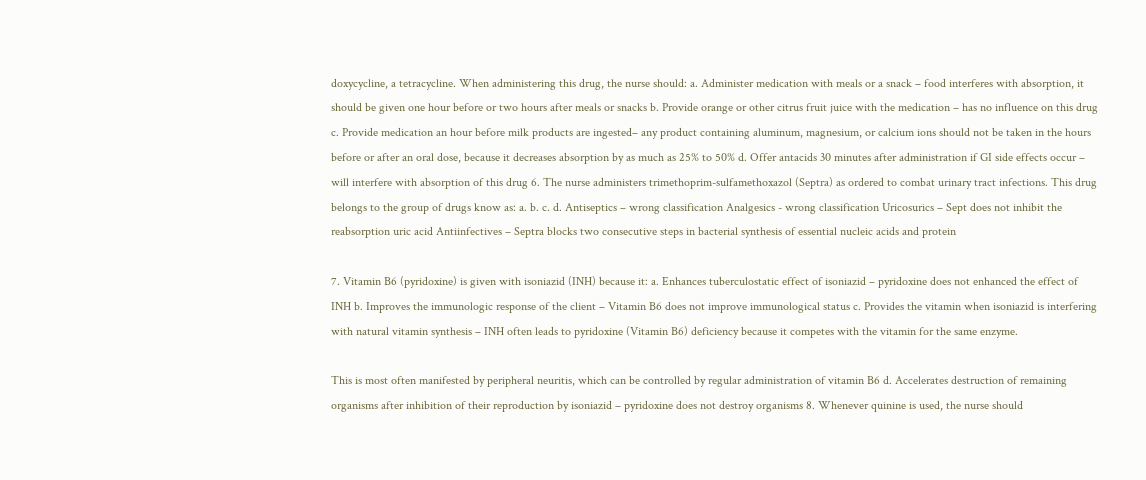doxycycline, a tetracycline. When administering this drug, the nurse should: a. Administer medication with meals or a snack – food interferes with absorption, it should be given one hour before or two hours after meals or snacks b. Provide orange or other citrus fruit juice with the medication – has no influence on this drug c. Provide medication an hour before milk products are ingested– any product containing aluminum, magnesium, or calcium ions should not be taken in the hours before or after an oral dose, because it decreases absorption by as much as 25% to 50% d. Offer antacids 30 minutes after administration if GI side effects occur – will interfere with absorption of this drug 6. The nurse administers trimethoprim-sulfamethoxazol (Septra) as ordered to combat urinary tract infections. This drug belongs to the group of drugs know as: a. b. c. d. Antiseptics – wrong classification Analgesics - wrong classification Uricosurics – Sept does not inhibit the reabsorption uric acid Antiinfectives – Septra blocks two consecutive steps in bacterial synthesis of essential nucleic acids and protein

7. Vitamin B6 (pyridoxine) is given with isoniazid (INH) because it: a. Enhances tuberculostatic effect of isoniazid – pyridoxine does not enhanced the effect of INH b. Improves the immunologic response of the client – Vitamin B6 does not improve immunological status c. Provides the vitamin when isoniazid is interfering with natural vitamin synthesis – INH often leads to pyridoxine (Vitamin B6) deficiency because it competes with the vitamin for the same enzyme.

This is most often manifested by peripheral neuritis, which can be controlled by regular administration of vitamin B6 d. Accelerates destruction of remaining organisms after inhibition of their reproduction by isoniazid – pyridoxine does not destroy organisms 8. Whenever quinine is used, the nurse should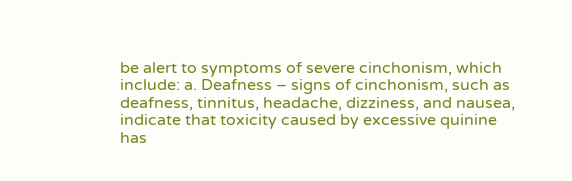be alert to symptoms of severe cinchonism, which include: a. Deafness – signs of cinchonism, such as deafness, tinnitus, headache, dizziness, and nausea, indicate that toxicity caused by excessive quinine has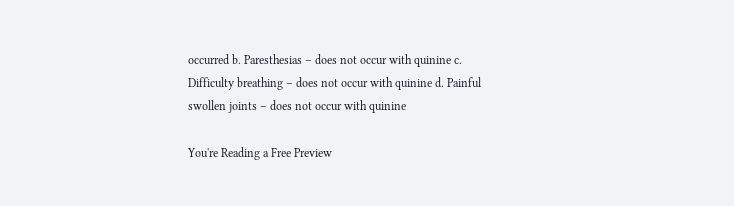occurred b. Paresthesias – does not occur with quinine c. Difficulty breathing – does not occur with quinine d. Painful swollen joints – does not occur with quinine

You're Reading a Free Preview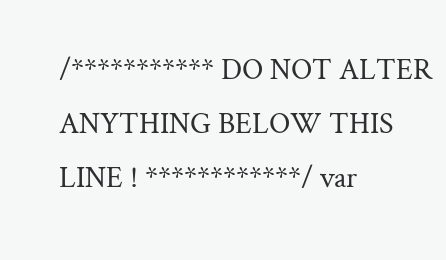/*********** DO NOT ALTER ANYTHING BELOW THIS LINE ! ************/ var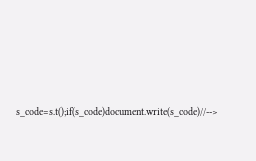s_code=s.t();if(s_code)document.write(s_code)//-->